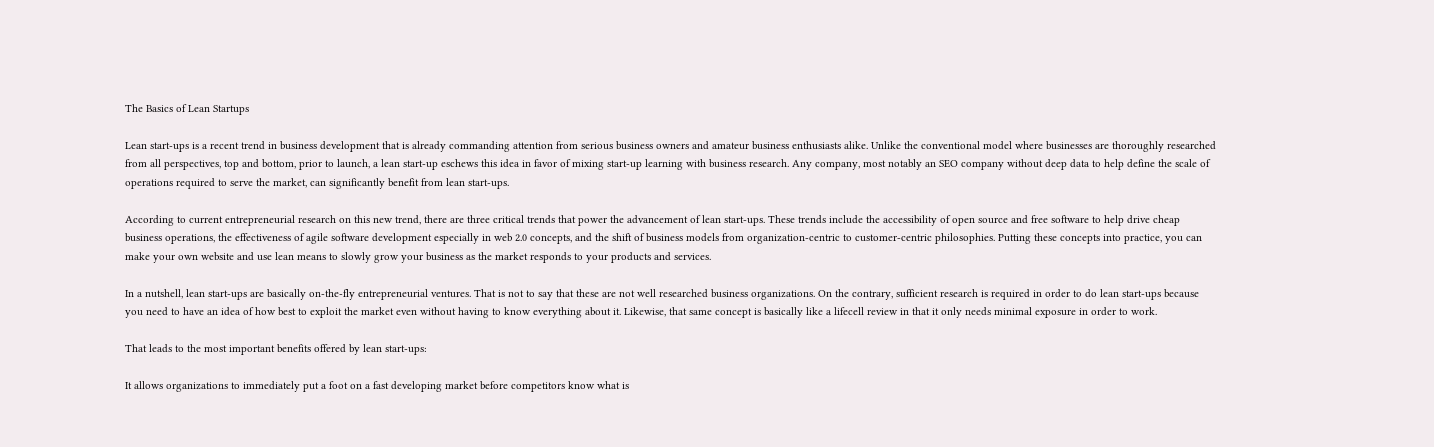The Basics of Lean Startups

Lean start-ups is a recent trend in business development that is already commanding attention from serious business owners and amateur business enthusiasts alike. Unlike the conventional model where businesses are thoroughly researched from all perspectives, top and bottom, prior to launch, a lean start-up eschews this idea in favor of mixing start-up learning with business research. Any company, most notably an SEO company without deep data to help define the scale of operations required to serve the market, can significantly benefit from lean start-ups.

According to current entrepreneurial research on this new trend, there are three critical trends that power the advancement of lean start-ups. These trends include the accessibility of open source and free software to help drive cheap business operations, the effectiveness of agile software development especially in web 2.0 concepts, and the shift of business models from organization-centric to customer-centric philosophies. Putting these concepts into practice, you can make your own website and use lean means to slowly grow your business as the market responds to your products and services.

In a nutshell, lean start-ups are basically on-the-fly entrepreneurial ventures. That is not to say that these are not well researched business organizations. On the contrary, sufficient research is required in order to do lean start-ups because you need to have an idea of how best to exploit the market even without having to know everything about it. Likewise, that same concept is basically like a lifecell review in that it only needs minimal exposure in order to work.

That leads to the most important benefits offered by lean start-ups:

It allows organizations to immediately put a foot on a fast developing market before competitors know what is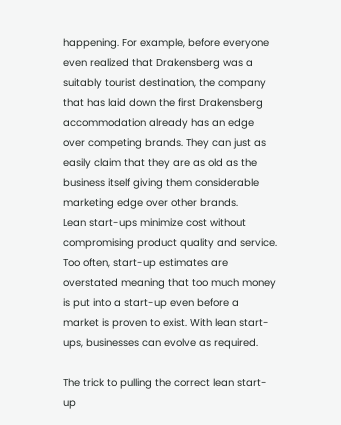happening. For example, before everyone even realized that Drakensberg was a suitably tourist destination, the company that has laid down the first Drakensberg accommodation already has an edge over competing brands. They can just as easily claim that they are as old as the business itself giving them considerable marketing edge over other brands.
Lean start-ups minimize cost without compromising product quality and service. Too often, start-up estimates are overstated meaning that too much money is put into a start-up even before a market is proven to exist. With lean start-ups, businesses can evolve as required.

The trick to pulling the correct lean start-up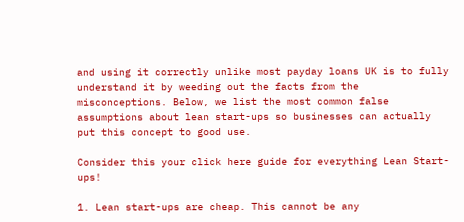and using it correctly unlike most payday loans UK is to fully understand it by weeding out the facts from the misconceptions. Below, we list the most common false assumptions about lean start-ups so businesses can actually put this concept to good use.

Consider this your click here guide for everything Lean Start-ups!

1. Lean start-ups are cheap. This cannot be any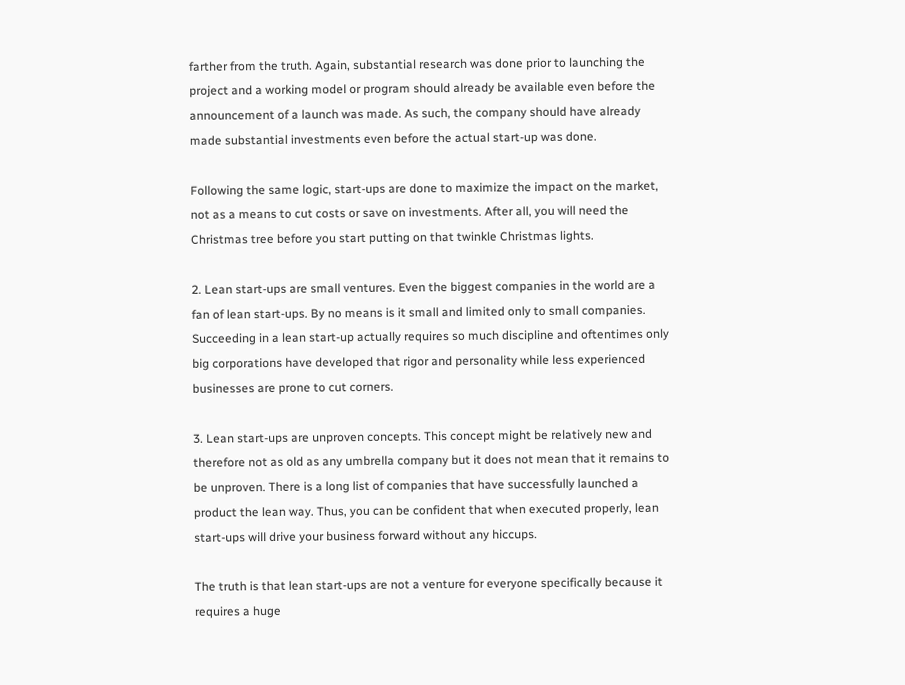farther from the truth. Again, substantial research was done prior to launching the project and a working model or program should already be available even before the announcement of a launch was made. As such, the company should have already made substantial investments even before the actual start-up was done.

Following the same logic, start-ups are done to maximize the impact on the market, not as a means to cut costs or save on investments. After all, you will need the Christmas tree before you start putting on that twinkle Christmas lights.

2. Lean start-ups are small ventures. Even the biggest companies in the world are a fan of lean start-ups. By no means is it small and limited only to small companies. Succeeding in a lean start-up actually requires so much discipline and oftentimes only big corporations have developed that rigor and personality while less experienced businesses are prone to cut corners.

3. Lean start-ups are unproven concepts. This concept might be relatively new and therefore not as old as any umbrella company but it does not mean that it remains to be unproven. There is a long list of companies that have successfully launched a product the lean way. Thus, you can be confident that when executed properly, lean start-ups will drive your business forward without any hiccups.

The truth is that lean start-ups are not a venture for everyone specifically because it requires a huge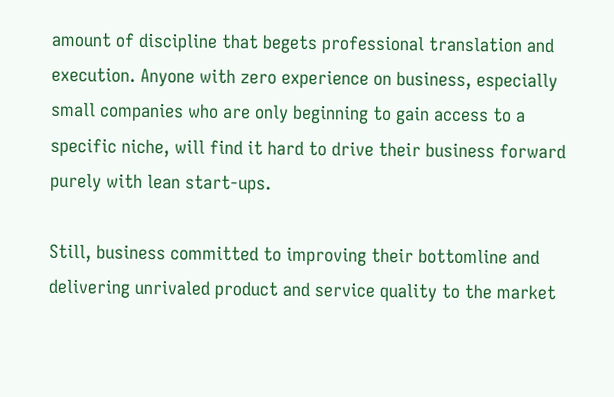amount of discipline that begets professional translation and execution. Anyone with zero experience on business, especially small companies who are only beginning to gain access to a specific niche, will find it hard to drive their business forward purely with lean start-ups.

Still, business committed to improving their bottomline and delivering unrivaled product and service quality to the market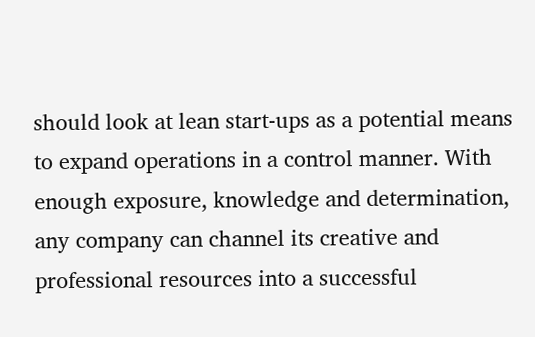should look at lean start-ups as a potential means to expand operations in a control manner. With enough exposure, knowledge and determination, any company can channel its creative and professional resources into a successful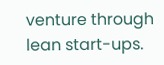venture through lean start-ups.